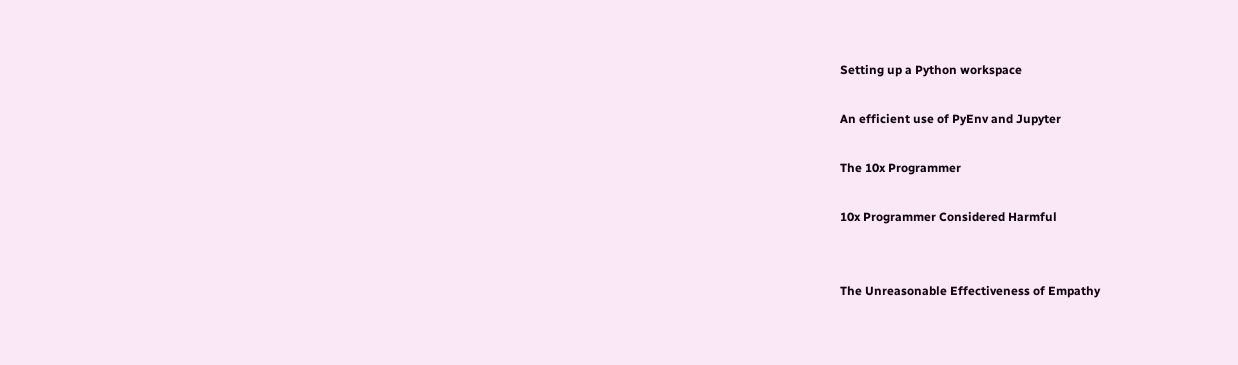Setting up a Python workspace

An efficient use of PyEnv and Jupyter

The 10x Programmer

10x Programmer Considered Harmful


The Unreasonable Effectiveness of Empathy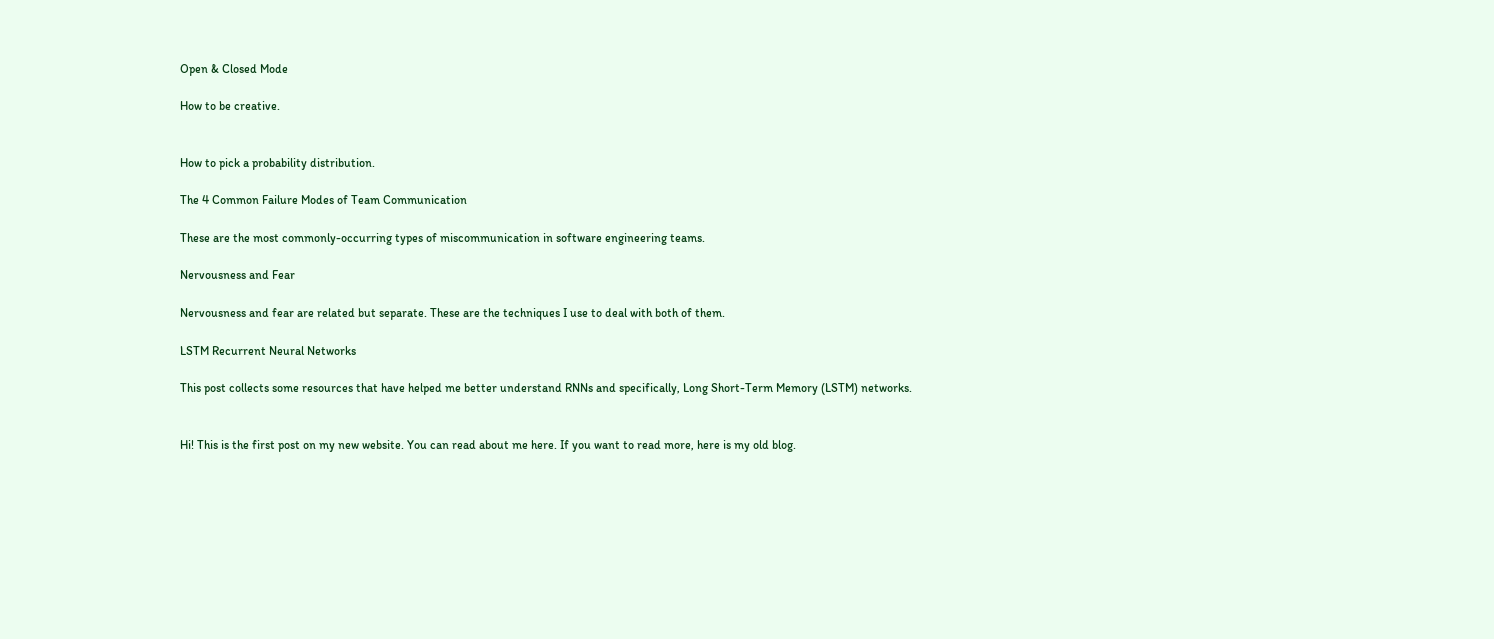Open & Closed Mode

How to be creative.


How to pick a probability distribution.

The 4 Common Failure Modes of Team Communication

These are the most commonly-occurring types of miscommunication in software engineering teams.

Nervousness and Fear

Nervousness and fear are related but separate. These are the techniques I use to deal with both of them.

LSTM Recurrent Neural Networks

This post collects some resources that have helped me better understand RNNs and specifically, Long Short-Term Memory (LSTM) networks.


Hi! This is the first post on my new website. You can read about me here. If you want to read more, here is my old blog.